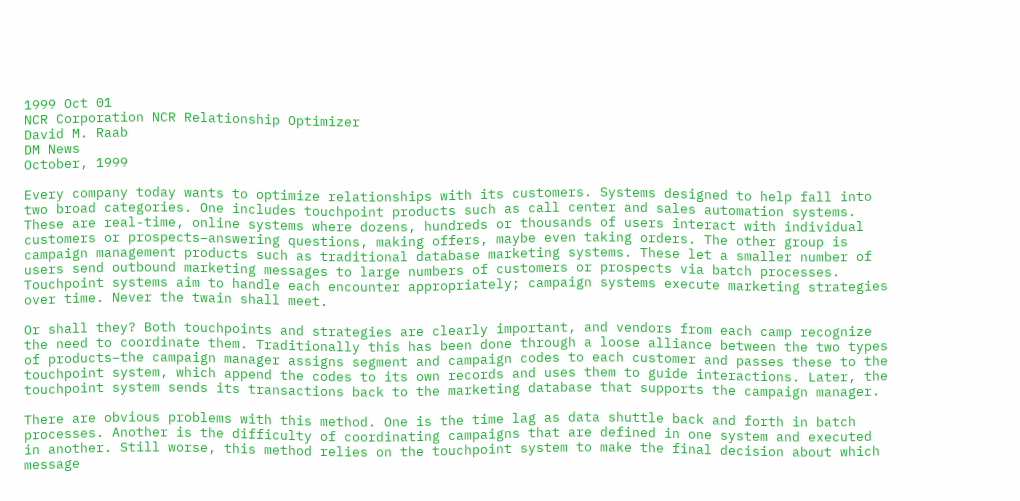1999 Oct 01
NCR Corporation NCR Relationship Optimizer
David M. Raab
DM News
October, 1999

Every company today wants to optimize relationships with its customers. Systems designed to help fall into two broad categories. One includes touchpoint products such as call center and sales automation systems. These are real-time, online systems where dozens, hundreds or thousands of users interact with individual customers or prospects–answering questions, making offers, maybe even taking orders. The other group is campaign management products such as traditional database marketing systems. These let a smaller number of users send outbound marketing messages to large numbers of customers or prospects via batch processes. Touchpoint systems aim to handle each encounter appropriately; campaign systems execute marketing strategies over time. Never the twain shall meet.

Or shall they? Both touchpoints and strategies are clearly important, and vendors from each camp recognize the need to coordinate them. Traditionally this has been done through a loose alliance between the two types of products–the campaign manager assigns segment and campaign codes to each customer and passes these to the touchpoint system, which append the codes to its own records and uses them to guide interactions. Later, the touchpoint system sends its transactions back to the marketing database that supports the campaign manager.

There are obvious problems with this method. One is the time lag as data shuttle back and forth in batch processes. Another is the difficulty of coordinating campaigns that are defined in one system and executed in another. Still worse, this method relies on the touchpoint system to make the final decision about which message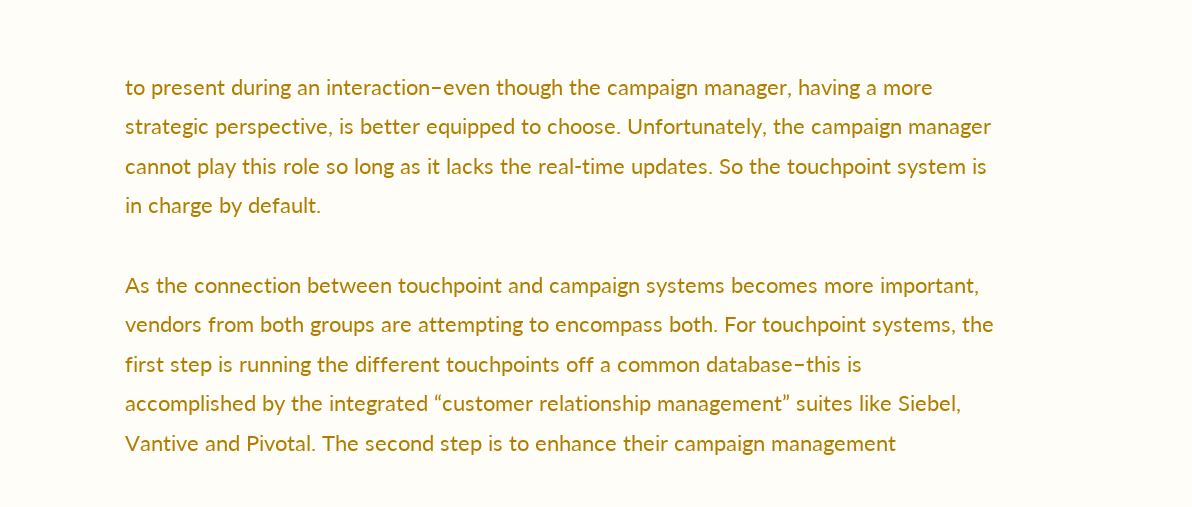to present during an interaction–even though the campaign manager, having a more strategic perspective, is better equipped to choose. Unfortunately, the campaign manager cannot play this role so long as it lacks the real-time updates. So the touchpoint system is in charge by default.

As the connection between touchpoint and campaign systems becomes more important, vendors from both groups are attempting to encompass both. For touchpoint systems, the first step is running the different touchpoints off a common database–this is accomplished by the integrated “customer relationship management” suites like Siebel, Vantive and Pivotal. The second step is to enhance their campaign management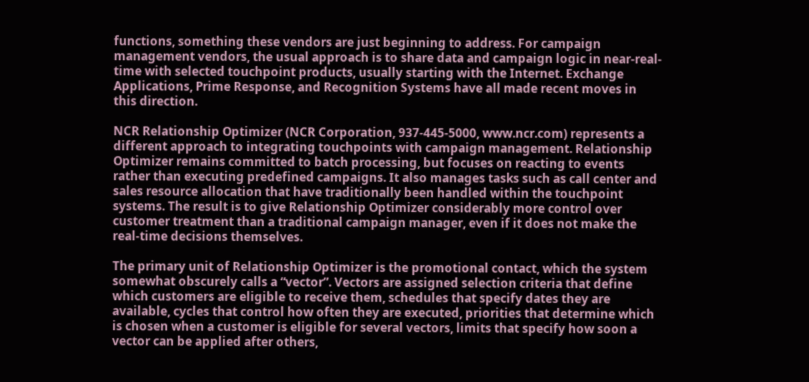functions, something these vendors are just beginning to address. For campaign management vendors, the usual approach is to share data and campaign logic in near-real-time with selected touchpoint products, usually starting with the Internet. Exchange Applications, Prime Response, and Recognition Systems have all made recent moves in this direction.

NCR Relationship Optimizer (NCR Corporation, 937-445-5000, www.ncr.com) represents a different approach to integrating touchpoints with campaign management. Relationship Optimizer remains committed to batch processing, but focuses on reacting to events rather than executing predefined campaigns. It also manages tasks such as call center and sales resource allocation that have traditionally been handled within the touchpoint systems. The result is to give Relationship Optimizer considerably more control over customer treatment than a traditional campaign manager, even if it does not make the real-time decisions themselves.

The primary unit of Relationship Optimizer is the promotional contact, which the system somewhat obscurely calls a “vector”. Vectors are assigned selection criteria that define which customers are eligible to receive them, schedules that specify dates they are available, cycles that control how often they are executed, priorities that determine which is chosen when a customer is eligible for several vectors, limits that specify how soon a vector can be applied after others,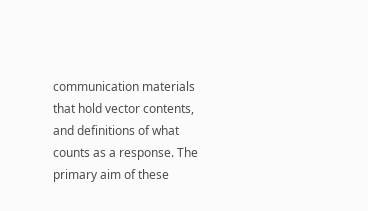communication materials that hold vector contents, and definitions of what counts as a response. The primary aim of these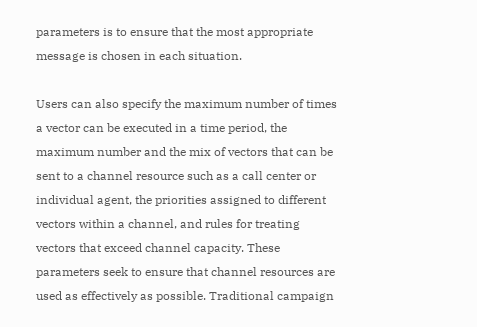parameters is to ensure that the most appropriate message is chosen in each situation.

Users can also specify the maximum number of times a vector can be executed in a time period, the maximum number and the mix of vectors that can be sent to a channel resource such as a call center or individual agent, the priorities assigned to different vectors within a channel, and rules for treating vectors that exceed channel capacity. These parameters seek to ensure that channel resources are used as effectively as possible. Traditional campaign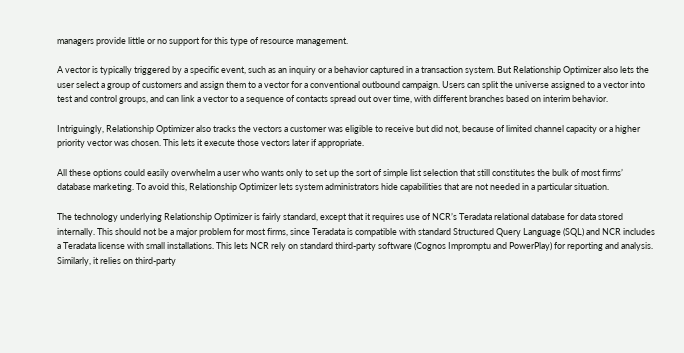managers provide little or no support for this type of resource management.

A vector is typically triggered by a specific event, such as an inquiry or a behavior captured in a transaction system. But Relationship Optimizer also lets the user select a group of customers and assign them to a vector for a conventional outbound campaign. Users can split the universe assigned to a vector into test and control groups, and can link a vector to a sequence of contacts spread out over time, with different branches based on interim behavior.

Intriguingly, Relationship Optimizer also tracks the vectors a customer was eligible to receive but did not, because of limited channel capacity or a higher priority vector was chosen. This lets it execute those vectors later if appropriate.

All these options could easily overwhelm a user who wants only to set up the sort of simple list selection that still constitutes the bulk of most firms’ database marketing. To avoid this, Relationship Optimizer lets system administrators hide capabilities that are not needed in a particular situation.

The technology underlying Relationship Optimizer is fairly standard, except that it requires use of NCR’s Teradata relational database for data stored internally. This should not be a major problem for most firms, since Teradata is compatible with standard Structured Query Language (SQL) and NCR includes a Teradata license with small installations. This lets NCR rely on standard third-party software (Cognos Impromptu and PowerPlay) for reporting and analysis. Similarly, it relies on third-party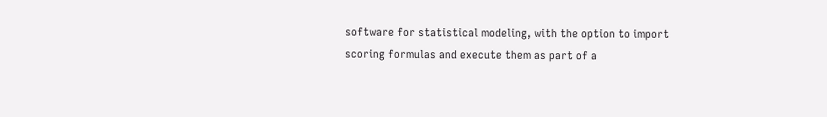software for statistical modeling, with the option to import scoring formulas and execute them as part of a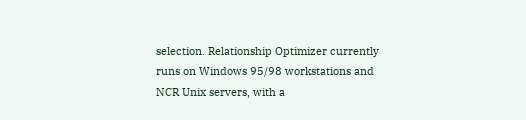selection. Relationship Optimizer currently runs on Windows 95/98 workstations and NCR Unix servers, with a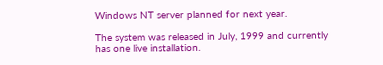Windows NT server planned for next year.

The system was released in July, 1999 and currently has one live installation.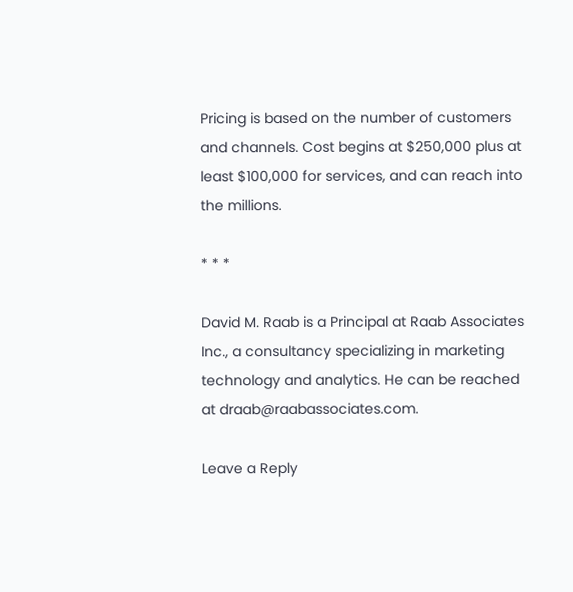Pricing is based on the number of customers and channels. Cost begins at $250,000 plus at least $100,000 for services, and can reach into the millions.

* * *

David M. Raab is a Principal at Raab Associates Inc., a consultancy specializing in marketing technology and analytics. He can be reached at draab@raabassociates.com.

Leave a Reply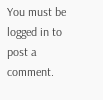You must be logged in to post a comment.